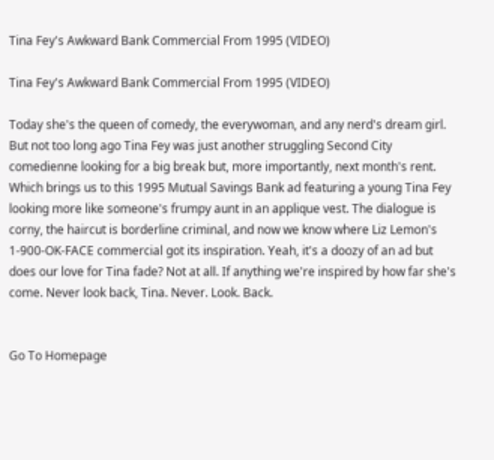Tina Fey's Awkward Bank Commercial From 1995 (VIDEO)

Tina Fey's Awkward Bank Commercial From 1995 (VIDEO)

Today she's the queen of comedy, the everywoman, and any nerd's dream girl. But not too long ago Tina Fey was just another struggling Second City comedienne looking for a big break but, more importantly, next month's rent. Which brings us to this 1995 Mutual Savings Bank ad featuring a young Tina Fey looking more like someone's frumpy aunt in an applique vest. The dialogue is corny, the haircut is borderline criminal, and now we know where Liz Lemon's 1-900-OK-FACE commercial got its inspiration. Yeah, it's a doozy of an ad but does our love for Tina fade? Not at all. If anything we're inspired by how far she's come. Never look back, Tina. Never. Look. Back.


Go To Homepage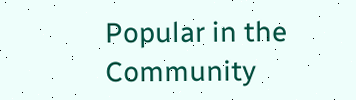Popular in the Community